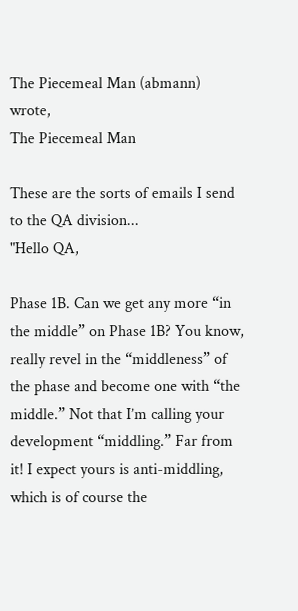The Piecemeal Man (abmann) wrote,
The Piecemeal Man

These are the sorts of emails I send to the QA division...
"Hello QA,

Phase 1B. Can we get any more “in the middle” on Phase 1B? You know, really revel in the “middleness” of the phase and become one with “the middle.” Not that I’m calling your development “middling.” Far from it! I expect yours is anti-middling, which is of course the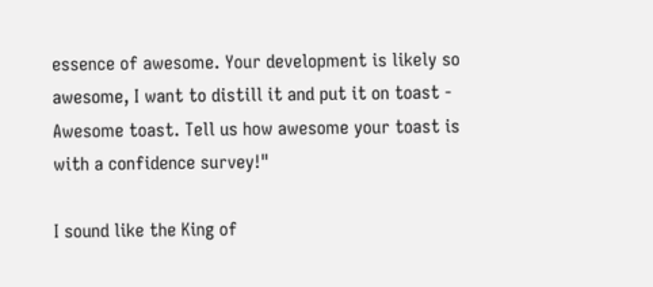essence of awesome. Your development is likely so awesome, I want to distill it and put it on toast - Awesome toast. Tell us how awesome your toast is with a confidence survey!"

I sound like the King of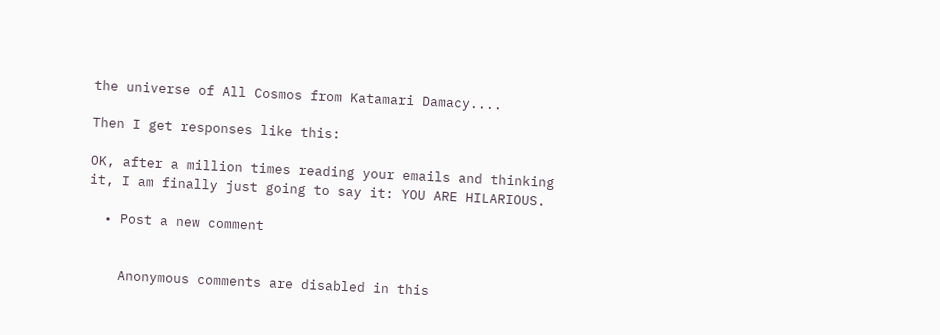the universe of All Cosmos from Katamari Damacy....

Then I get responses like this:

OK, after a million times reading your emails and thinking it, I am finally just going to say it: YOU ARE HILARIOUS.

  • Post a new comment


    Anonymous comments are disabled in this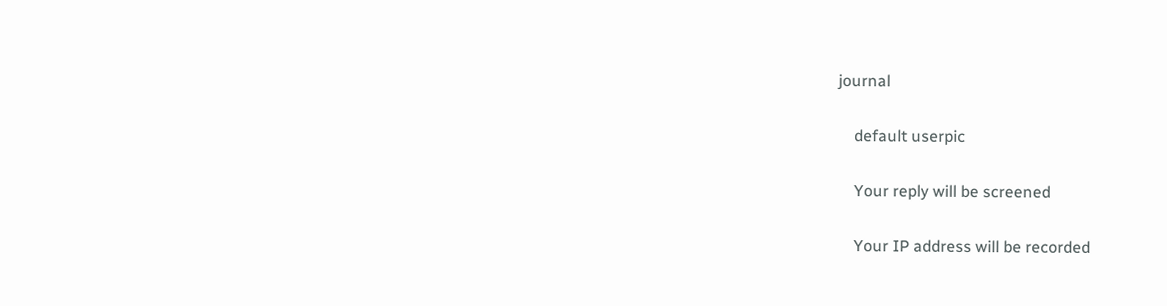journal

    default userpic

    Your reply will be screened

    Your IP address will be recorded